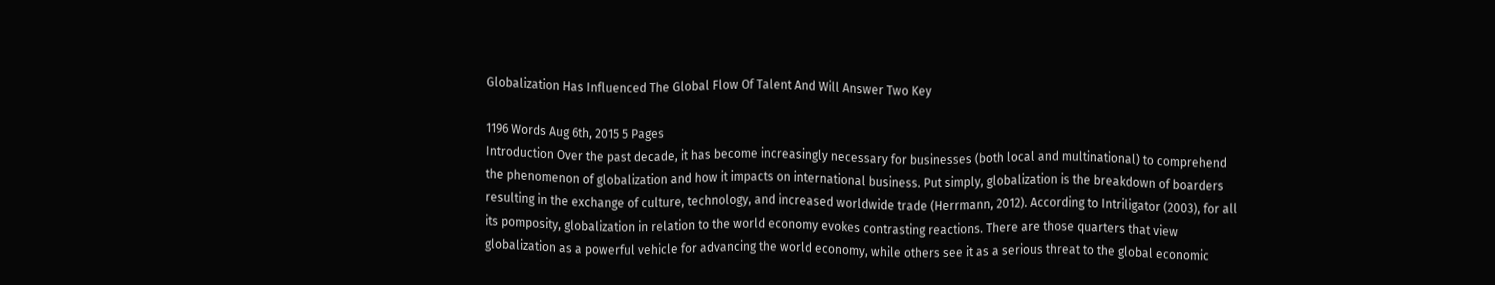Globalization Has Influenced The Global Flow Of Talent And Will Answer Two Key

1196 Words Aug 6th, 2015 5 Pages
Introduction Over the past decade, it has become increasingly necessary for businesses (both local and multinational) to comprehend the phenomenon of globalization and how it impacts on international business. Put simply, globalization is the breakdown of boarders resulting in the exchange of culture, technology, and increased worldwide trade (Herrmann, 2012). According to Intriligator (2003), for all its pomposity, globalization in relation to the world economy evokes contrasting reactions. There are those quarters that view globalization as a powerful vehicle for advancing the world economy, while others see it as a serious threat to the global economic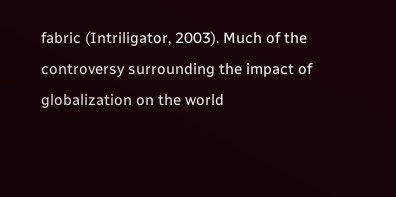fabric (Intriligator, 2003). Much of the controversy surrounding the impact of globalization on the world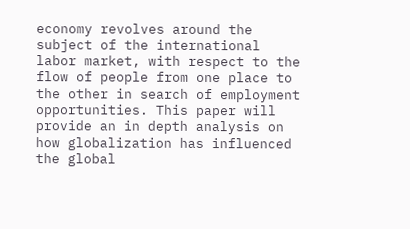economy revolves around the subject of the international labor market, with respect to the flow of people from one place to the other in search of employment opportunities. This paper will provide an in depth analysis on how globalization has influenced the global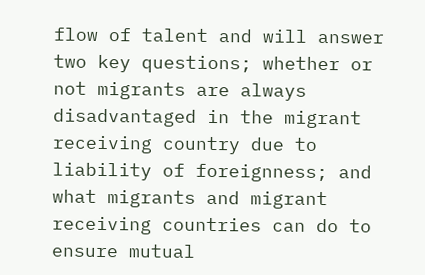flow of talent and will answer two key questions; whether or not migrants are always disadvantaged in the migrant receiving country due to liability of foreignness; and what migrants and migrant receiving countries can do to ensure mutual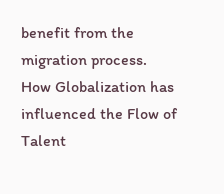benefit from the migration process.
How Globalization has influenced the Flow of Talent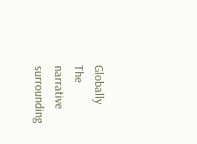Globally The narrative surrounding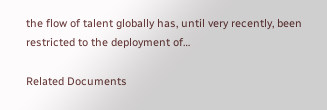the flow of talent globally has, until very recently, been restricted to the deployment of…

Related Documents